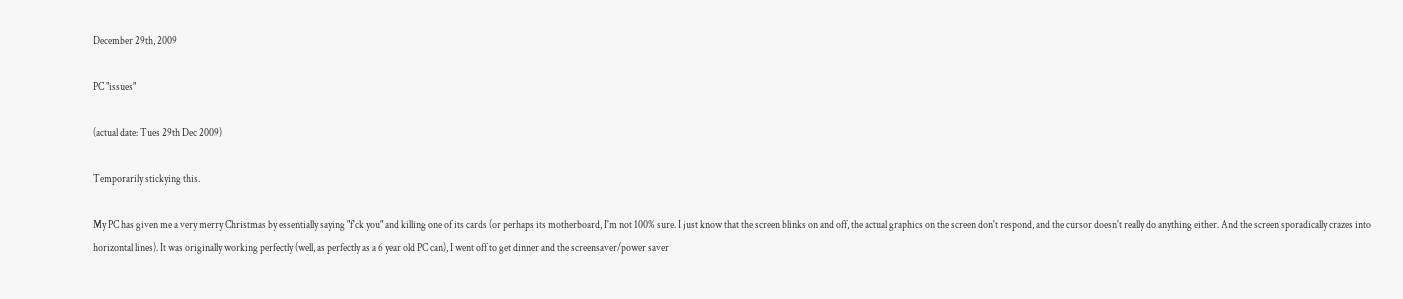December 29th, 2009

PC "issues"

(actual date: Tues 29th Dec 2009)

Temporarily stickying this.

My PC has given me a very merry Christmas by essentially saying "f'ck you" and killing one of its cards (or perhaps its motherboard, I'm not 100% sure. I just know that the screen blinks on and off, the actual graphics on the screen don't respond, and the cursor doesn't really do anything either. And the screen sporadically crazes into horizontal lines). It was originally working perfectly (well, as perfectly as a 6 year old PC can), I went off to get dinner and the screensaver/power saver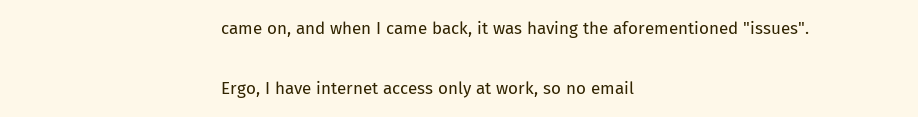came on, and when I came back, it was having the aforementioned "issues".

Ergo, I have internet access only at work, so no email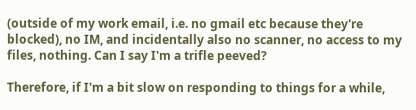(outside of my work email, i.e. no gmail etc because they're blocked), no IM, and incidentally also no scanner, no access to my files, nothing. Can I say I'm a trifle peeved?

Therefore, if I'm a bit slow on responding to things for a while,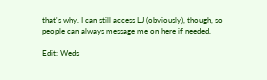that's why. I can still access LJ (obviously), though, so people can always message me on here if needed.

Edit: Weds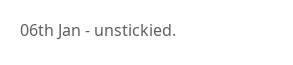06th Jan - unstickied.